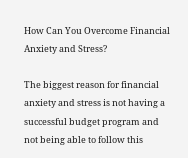How Can You Overcome Financial Anxiety and Stress?

The biggest reason for financial anxiety and stress is not having a successful budget program and not being able to follow this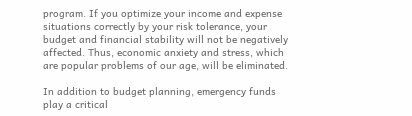program. If you optimize your income and expense situations correctly by your risk tolerance, your budget and financial stability will not be negatively affected. Thus, economic anxiety and stress, which are popular problems of our age, will be eliminated.

In addition to budget planning, emergency funds play a critical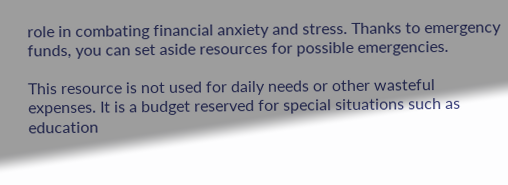role in combating financial anxiety and stress. Thanks to emergency funds, you can set aside resources for possible emergencies.

This resource is not used for daily needs or other wasteful expenses. It is a budget reserved for special situations such as education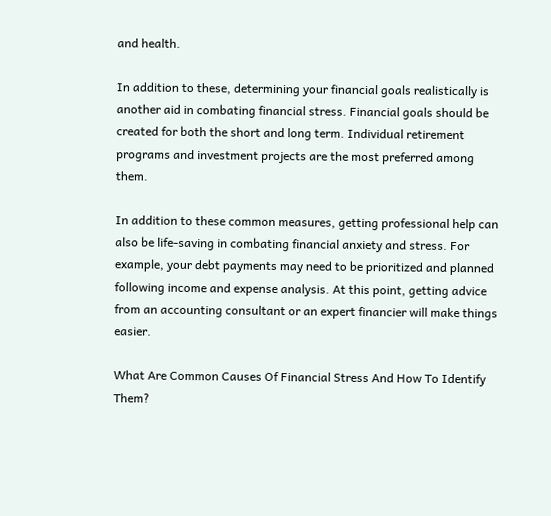and health.

In addition to these, determining your financial goals realistically is another aid in combating financial stress. Financial goals should be created for both the short and long term. Individual retirement programs and investment projects are the most preferred among them.

In addition to these common measures, getting professional help can also be life-saving in combating financial anxiety and stress. For example, your debt payments may need to be prioritized and planned following income and expense analysis. At this point, getting advice from an accounting consultant or an expert financier will make things easier.

What Are Common Causes Of Financial Stress And How To Identify Them?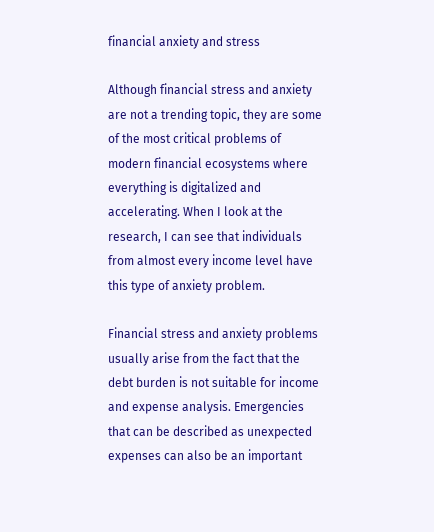financial anxiety and stress

Although financial stress and anxiety are not a trending topic, they are some of the most critical problems of modern financial ecosystems where everything is digitalized and accelerating. When I look at the research, I can see that individuals from almost every income level have this type of anxiety problem.

Financial stress and anxiety problems usually arise from the fact that the debt burden is not suitable for income and expense analysis. Emergencies that can be described as unexpected expenses can also be an important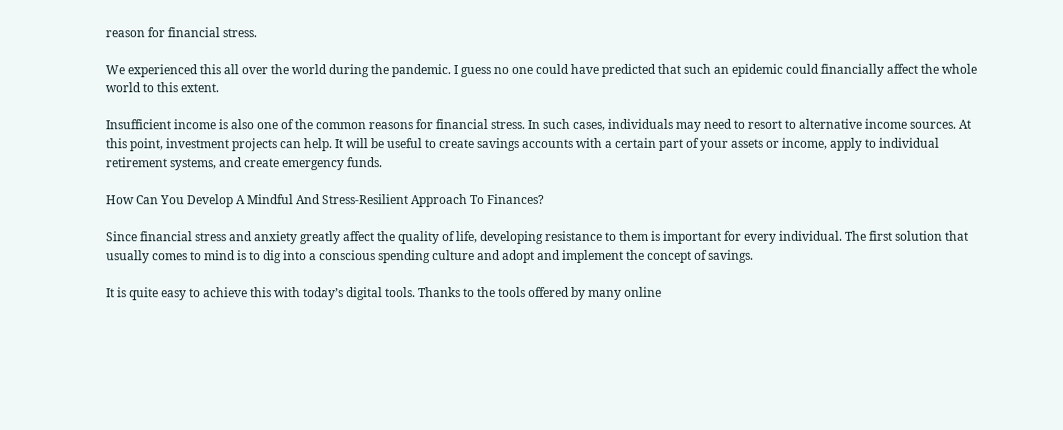reason for financial stress.

We experienced this all over the world during the pandemic. I guess no one could have predicted that such an epidemic could financially affect the whole world to this extent.

Insufficient income is also one of the common reasons for financial stress. In such cases, individuals may need to resort to alternative income sources. At this point, investment projects can help. It will be useful to create savings accounts with a certain part of your assets or income, apply to individual retirement systems, and create emergency funds.

How Can You Develop A Mindful And Stress-Resilient Approach To Finances?

Since financial stress and anxiety greatly affect the quality of life, developing resistance to them is important for every individual. The first solution that usually comes to mind is to dig into a conscious spending culture and adopt and implement the concept of savings.

It is quite easy to achieve this with today’s digital tools. Thanks to the tools offered by many online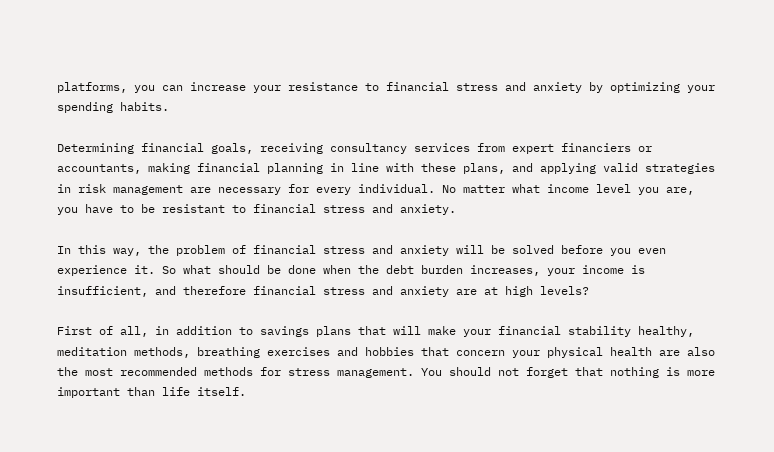platforms, you can increase your resistance to financial stress and anxiety by optimizing your spending habits.

Determining financial goals, receiving consultancy services from expert financiers or accountants, making financial planning in line with these plans, and applying valid strategies in risk management are necessary for every individual. No matter what income level you are, you have to be resistant to financial stress and anxiety.

In this way, the problem of financial stress and anxiety will be solved before you even experience it. So what should be done when the debt burden increases, your income is insufficient, and therefore financial stress and anxiety are at high levels?

First of all, in addition to savings plans that will make your financial stability healthy, meditation methods, breathing exercises and hobbies that concern your physical health are also the most recommended methods for stress management. You should not forget that nothing is more important than life itself.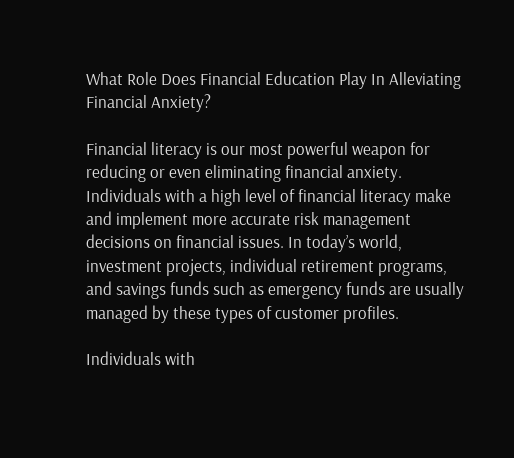What Role Does Financial Education Play In Alleviating Financial Anxiety?

Financial literacy is our most powerful weapon for reducing or even eliminating financial anxiety. Individuals with a high level of financial literacy make and implement more accurate risk management decisions on financial issues. In today’s world, investment projects, individual retirement programs, and savings funds such as emergency funds are usually managed by these types of customer profiles.

Individuals with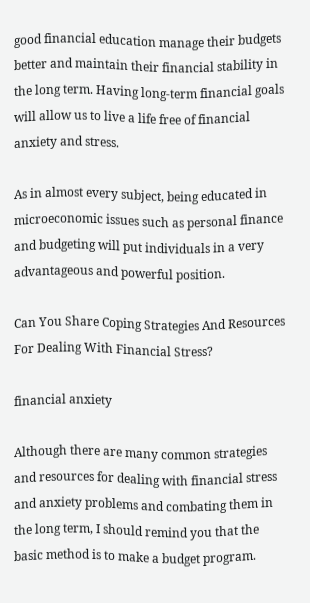good financial education manage their budgets better and maintain their financial stability in the long term. Having long-term financial goals will allow us to live a life free of financial anxiety and stress.

As in almost every subject, being educated in microeconomic issues such as personal finance and budgeting will put individuals in a very advantageous and powerful position.

Can You Share Coping Strategies And Resources For Dealing With Financial Stress?

financial anxiety

Although there are many common strategies and resources for dealing with financial stress and anxiety problems and combating them in the long term, I should remind you that the basic method is to make a budget program.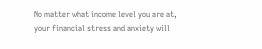No matter what income level you are at, your financial stress and anxiety will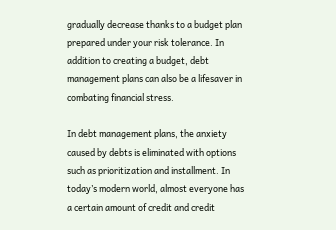gradually decrease thanks to a budget plan prepared under your risk tolerance. In addition to creating a budget, debt management plans can also be a lifesaver in combating financial stress.

In debt management plans, the anxiety caused by debts is eliminated with options such as prioritization and installment. In today’s modern world, almost everyone has a certain amount of credit and credit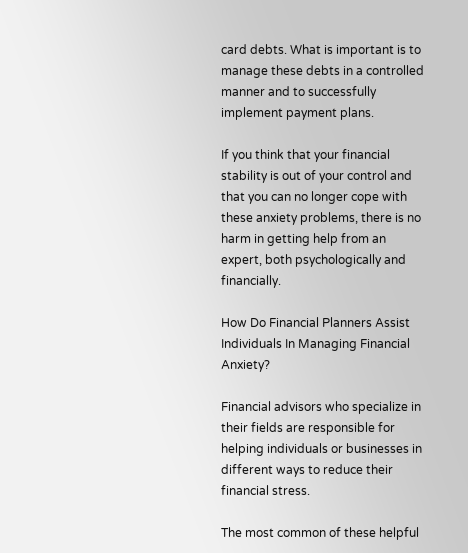card debts. What is important is to manage these debts in a controlled manner and to successfully implement payment plans.

If you think that your financial stability is out of your control and that you can no longer cope with these anxiety problems, there is no harm in getting help from an expert, both psychologically and financially.

How Do Financial Planners Assist Individuals In Managing Financial Anxiety?

Financial advisors who specialize in their fields are responsible for helping individuals or businesses in different ways to reduce their financial stress.

The most common of these helpful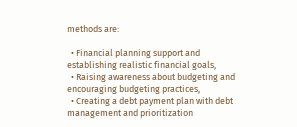methods are:

  • Financial planning support and establishing realistic financial goals,
  • Raising awareness about budgeting and encouraging budgeting practices,
  • Creating a debt payment plan with debt management and prioritization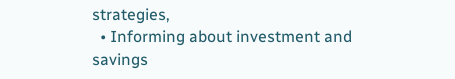strategies,
  • Informing about investment and savings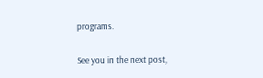programs.

See you in the next post,